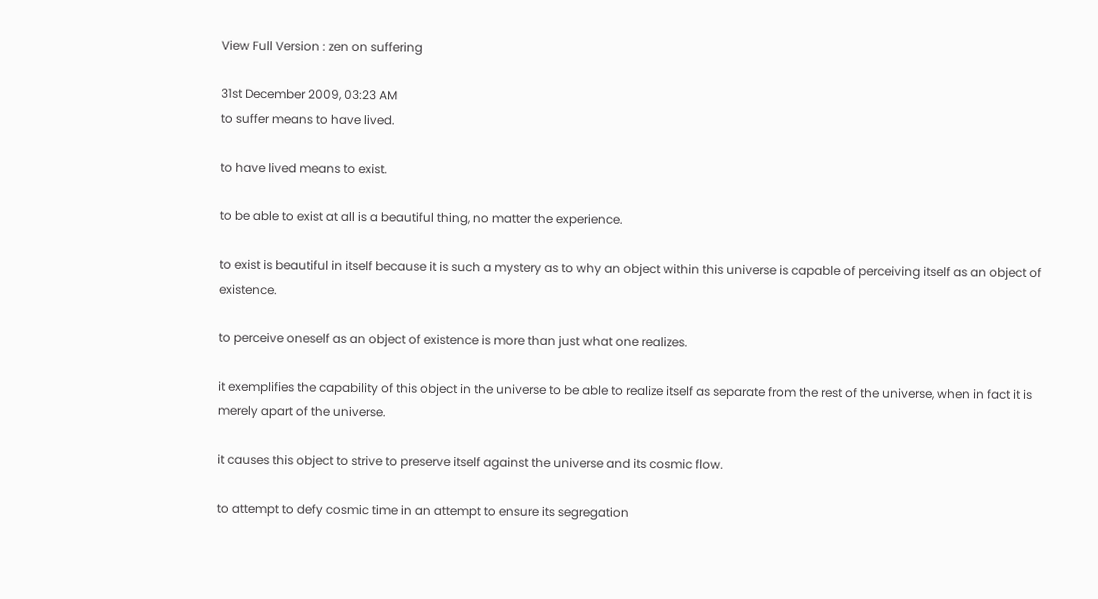View Full Version : zen on suffering

31st December 2009, 03:23 AM
to suffer means to have lived.

to have lived means to exist.

to be able to exist at all is a beautiful thing, no matter the experience.

to exist is beautiful in itself because it is such a mystery as to why an object within this universe is capable of perceiving itself as an object of existence.

to perceive oneself as an object of existence is more than just what one realizes.

it exemplifies the capability of this object in the universe to be able to realize itself as separate from the rest of the universe, when in fact it is merely apart of the universe.

it causes this object to strive to preserve itself against the universe and its cosmic flow.

to attempt to defy cosmic time in an attempt to ensure its segregation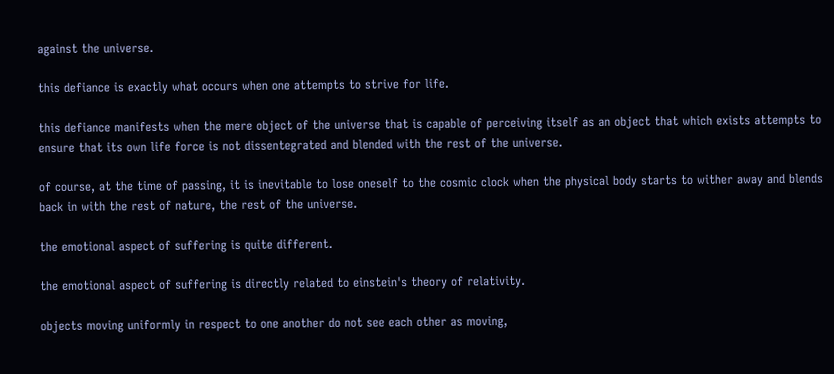against the universe.

this defiance is exactly what occurs when one attempts to strive for life.

this defiance manifests when the mere object of the universe that is capable of perceiving itself as an object that which exists attempts to ensure that its own life force is not dissentegrated and blended with the rest of the universe.

of course, at the time of passing, it is inevitable to lose oneself to the cosmic clock when the physical body starts to wither away and blends back in with the rest of nature, the rest of the universe.

the emotional aspect of suffering is quite different.

the emotional aspect of suffering is directly related to einstein's theory of relativity.

objects moving uniformly in respect to one another do not see each other as moving,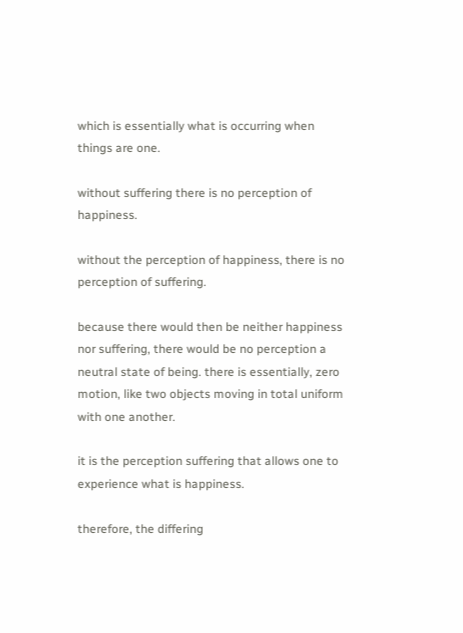which is essentially what is occurring when things are one.

without suffering there is no perception of happiness.

without the perception of happiness, there is no perception of suffering.

because there would then be neither happiness nor suffering, there would be no perception a neutral state of being. there is essentially, zero motion, like two objects moving in total uniform with one another.

it is the perception suffering that allows one to experience what is happiness.

therefore, the differing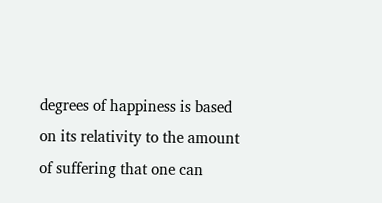degrees of happiness is based on its relativity to the amount of suffering that one can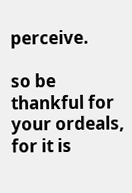perceive.

so be thankful for your ordeals, for it is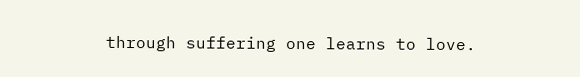through suffering one learns to love.